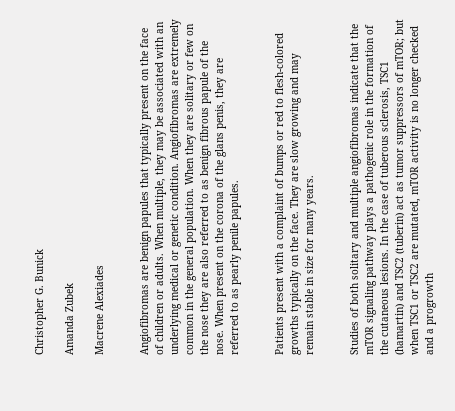Christopher G. Bunick

Amanda Zubek

Macrene Alexiades


Angiofibromas are benign papules that typically present on the face of children or adults. When multiple, they may be associated with an underlying medical or genetic condition. Angiofibromas are extremely common in the general population. When they are solitary or few on the nose they are also referred to as benign fibrous papule of the nose. When present on the corona of the glans penis, they are referred to as pearly penile papules.


Patients present with a complaint of bumps or red to flesh-colored growths typically on the face. They are slow growing and may remain stable in size for many years.


Studies of both solitary and multiple angiofibromas indicate that the mTOR signaling pathway plays a pathogenic role in the formation of the cutaneous lesions. In the case of tuberous sclerosis, TSC1 (hamartin) and TSC2 (tuberin) act as tumor suppressors of mTOR; but when TSC1 or TSC2 are mutated, mTOR activity is no longer checked and a progrowth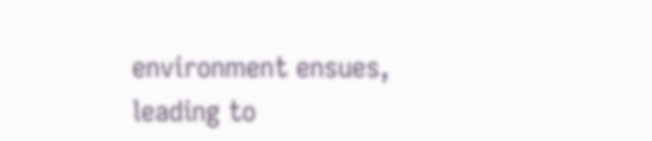environment ensues, leading to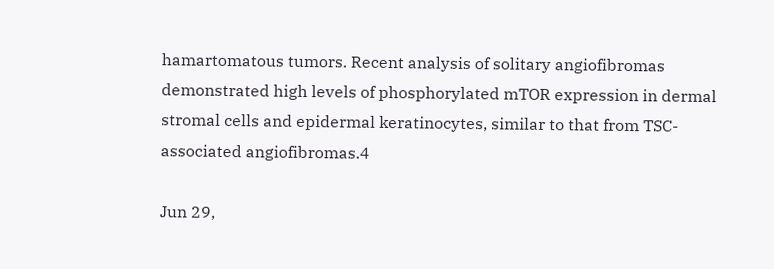hamartomatous tumors. Recent analysis of solitary angiofibromas demonstrated high levels of phosphorylated mTOR expression in dermal stromal cells and epidermal keratinocytes, similar to that from TSC-associated angiofibromas.4

Jun 29,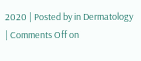2020 | Posted by in Dermatology | Comments Off on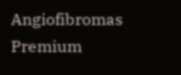Angiofibromas
Premium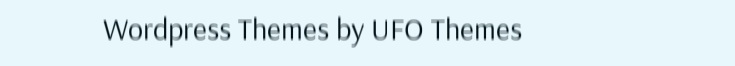Wordpress Themes by UFO Themes